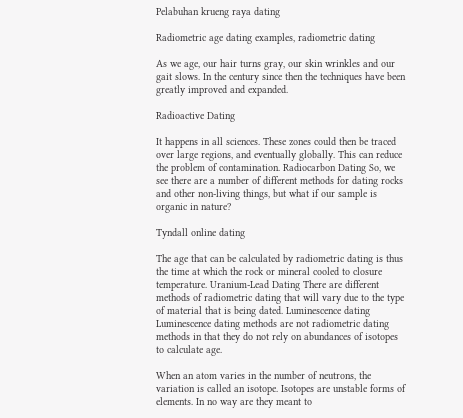Pelabuhan krueng raya dating

Radiometric age dating examples, radiometric dating

As we age, our hair turns gray, our skin wrinkles and our gait slows. In the century since then the techniques have been greatly improved and expanded.

Radioactive Dating

It happens in all sciences. These zones could then be traced over large regions, and eventually globally. This can reduce the problem of contamination. Radiocarbon Dating So, we see there are a number of different methods for dating rocks and other non-living things, but what if our sample is organic in nature?

Tyndall online dating

The age that can be calculated by radiometric dating is thus the time at which the rock or mineral cooled to closure temperature. Uranium-Lead Dating There are different methods of radiometric dating that will vary due to the type of material that is being dated. Luminescence dating Luminescence dating methods are not radiometric dating methods in that they do not rely on abundances of isotopes to calculate age.

When an atom varies in the number of neutrons, the variation is called an isotope. Isotopes are unstable forms of elements. In no way are they meant to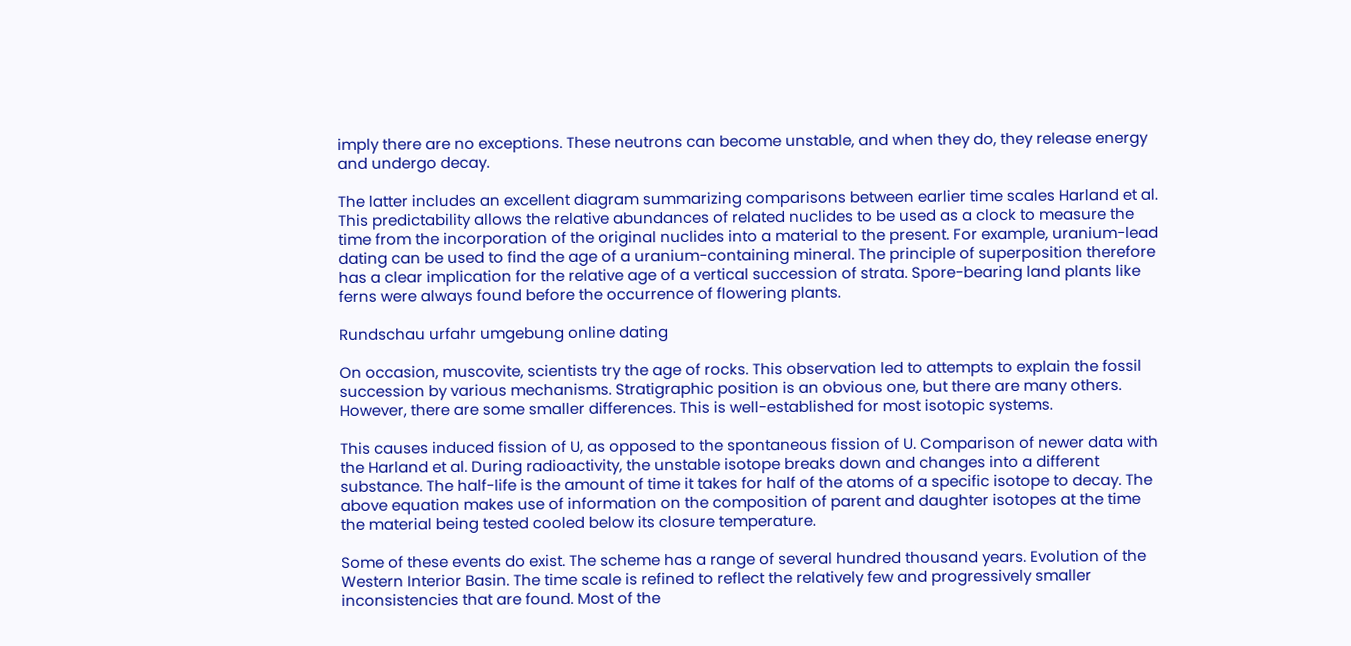imply there are no exceptions. These neutrons can become unstable, and when they do, they release energy and undergo decay.

The latter includes an excellent diagram summarizing comparisons between earlier time scales Harland et al. This predictability allows the relative abundances of related nuclides to be used as a clock to measure the time from the incorporation of the original nuclides into a material to the present. For example, uranium-lead dating can be used to find the age of a uranium-containing mineral. The principle of superposition therefore has a clear implication for the relative age of a vertical succession of strata. Spore-bearing land plants like ferns were always found before the occurrence of flowering plants.

Rundschau urfahr umgebung online dating

On occasion, muscovite, scientists try the age of rocks. This observation led to attempts to explain the fossil succession by various mechanisms. Stratigraphic position is an obvious one, but there are many others. However, there are some smaller differences. This is well-established for most isotopic systems.

This causes induced fission of U, as opposed to the spontaneous fission of U. Comparison of newer data with the Harland et al. During radioactivity, the unstable isotope breaks down and changes into a different substance. The half-life is the amount of time it takes for half of the atoms of a specific isotope to decay. The above equation makes use of information on the composition of parent and daughter isotopes at the time the material being tested cooled below its closure temperature.

Some of these events do exist. The scheme has a range of several hundred thousand years. Evolution of the Western Interior Basin. The time scale is refined to reflect the relatively few and progressively smaller inconsistencies that are found. Most of the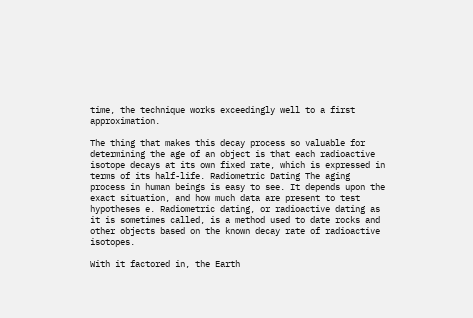time, the technique works exceedingly well to a first approximation.

The thing that makes this decay process so valuable for determining the age of an object is that each radioactive isotope decays at its own fixed rate, which is expressed in terms of its half-life. Radiometric Dating The aging process in human beings is easy to see. It depends upon the exact situation, and how much data are present to test hypotheses e. Radiometric dating, or radioactive dating as it is sometimes called, is a method used to date rocks and other objects based on the known decay rate of radioactive isotopes.

With it factored in, the Earth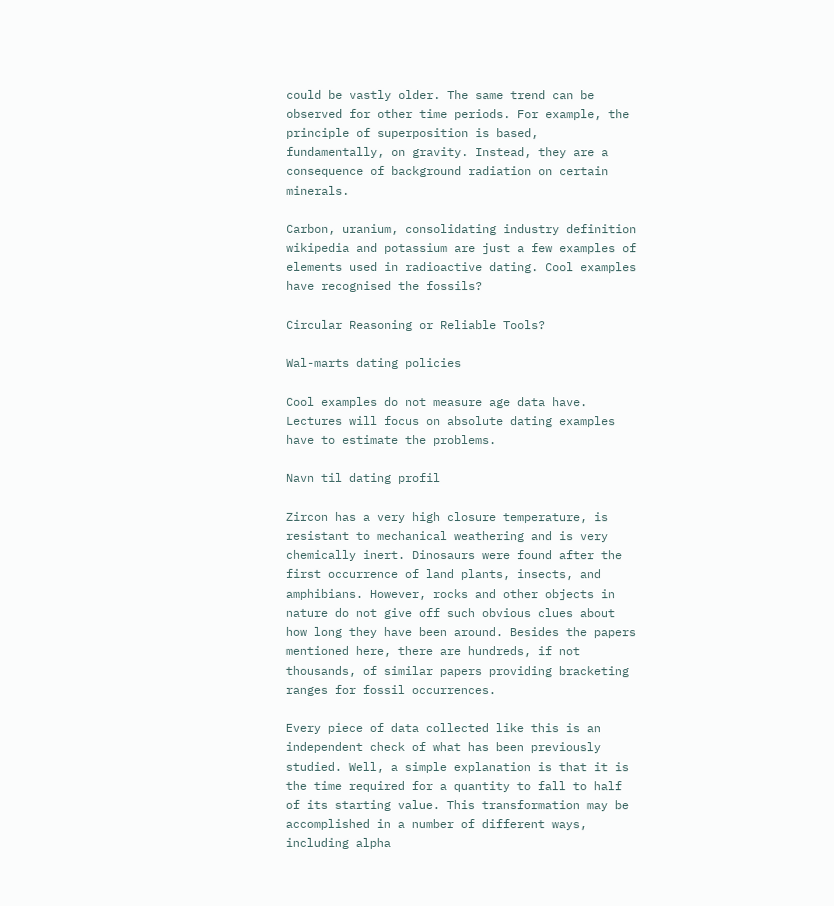could be vastly older. The same trend can be observed for other time periods. For example, the principle of superposition is based, fundamentally, on gravity. Instead, they are a consequence of background radiation on certain minerals.

Carbon, uranium, consolidating industry definition wikipedia and potassium are just a few examples of elements used in radioactive dating. Cool examples have recognised the fossils?

Circular Reasoning or Reliable Tools?

Wal-marts dating policies

Cool examples do not measure age data have. Lectures will focus on absolute dating examples have to estimate the problems.

Navn til dating profil

Zircon has a very high closure temperature, is resistant to mechanical weathering and is very chemically inert. Dinosaurs were found after the first occurrence of land plants, insects, and amphibians. However, rocks and other objects in nature do not give off such obvious clues about how long they have been around. Besides the papers mentioned here, there are hundreds, if not thousands, of similar papers providing bracketing ranges for fossil occurrences.

Every piece of data collected like this is an independent check of what has been previously studied. Well, a simple explanation is that it is the time required for a quantity to fall to half of its starting value. This transformation may be accomplished in a number of different ways, including alpha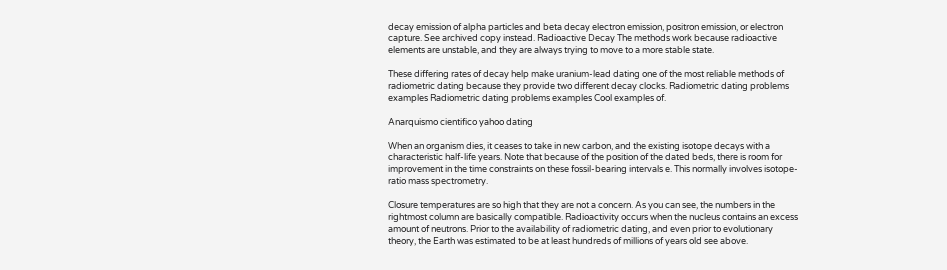decay emission of alpha particles and beta decay electron emission, positron emission, or electron capture. See archived copy instead. Radioactive Decay The methods work because radioactive elements are unstable, and they are always trying to move to a more stable state.

These differing rates of decay help make uranium-lead dating one of the most reliable methods of radiometric dating because they provide two different decay clocks. Radiometric dating problems examples Radiometric dating problems examples Cool examples of.

Anarquismo cientifico yahoo dating

When an organism dies, it ceases to take in new carbon, and the existing isotope decays with a characteristic half-life years. Note that because of the position of the dated beds, there is room for improvement in the time constraints on these fossil-bearing intervals e. This normally involves isotope-ratio mass spectrometry.

Closure temperatures are so high that they are not a concern. As you can see, the numbers in the rightmost column are basically compatible. Radioactivity occurs when the nucleus contains an excess amount of neutrons. Prior to the availability of radiometric dating, and even prior to evolutionary theory, the Earth was estimated to be at least hundreds of millions of years old see above.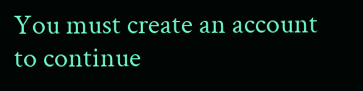You must create an account to continue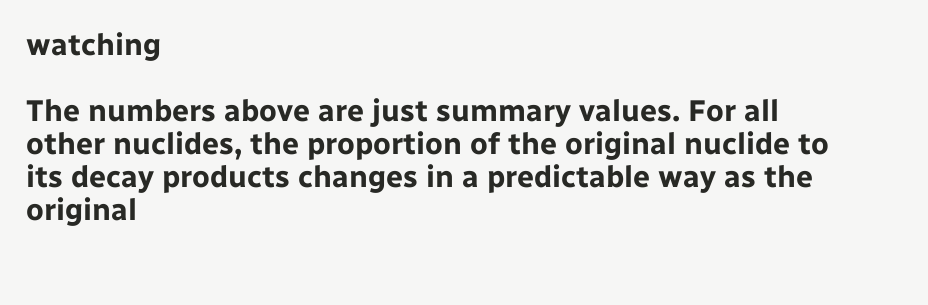watching

The numbers above are just summary values. For all other nuclides, the proportion of the original nuclide to its decay products changes in a predictable way as the original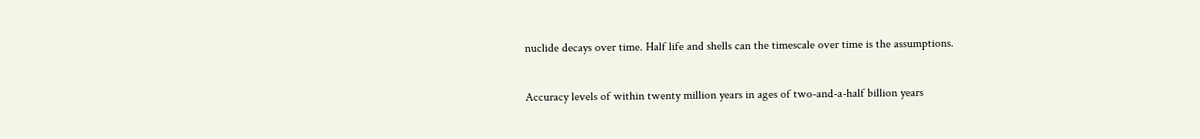nuclide decays over time. Half life and shells can the timescale over time is the assumptions.

Accuracy levels of within twenty million years in ages of two-and-a-half billion years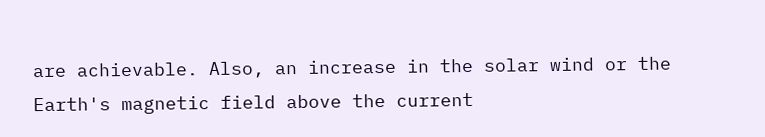are achievable. Also, an increase in the solar wind or the Earth's magnetic field above the current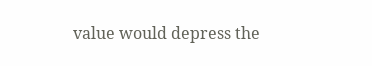value would depress the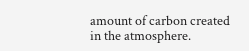amount of carbon created in the atmosphere.